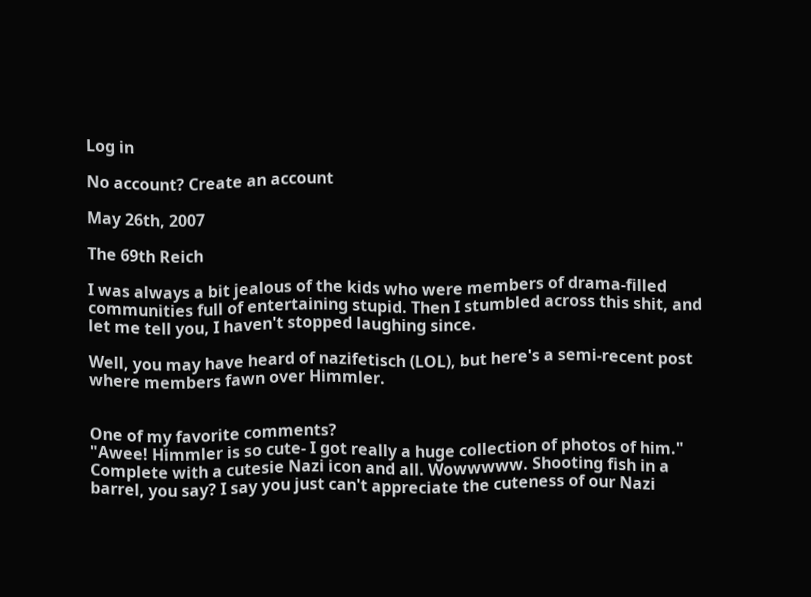Log in

No account? Create an account

May 26th, 2007

The 69th Reich

I was always a bit jealous of the kids who were members of drama-filled communities full of entertaining stupid. Then I stumbled across this shit, and let me tell you, I haven't stopped laughing since.

Well, you may have heard of nazifetisch (LOL), but here's a semi-recent post where members fawn over Himmler.


One of my favorite comments?
"Awee! Himmler is so cute- I got really a huge collection of photos of him."
Complete with a cutesie Nazi icon and all. Wowwwww. Shooting fish in a barrel, you say? I say you just can't appreciate the cuteness of our Nazi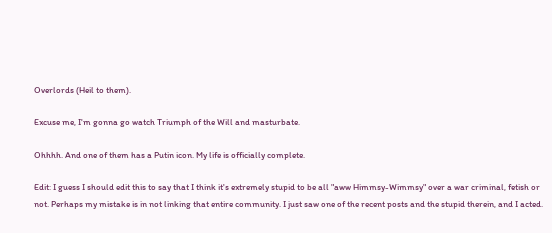Overlords (Heil to them).

Excuse me, I'm gonna go watch Triumph of the Will and masturbate.

Ohhhh. And one of them has a Putin icon. My life is officially complete.

Edit: I guess I should edit this to say that I think it's extremely stupid to be all "aww Himmsy-Wimmsy" over a war criminal, fetish or not. Perhaps my mistake is in not linking that entire community. I just saw one of the recent posts and the stupid therein, and I acted.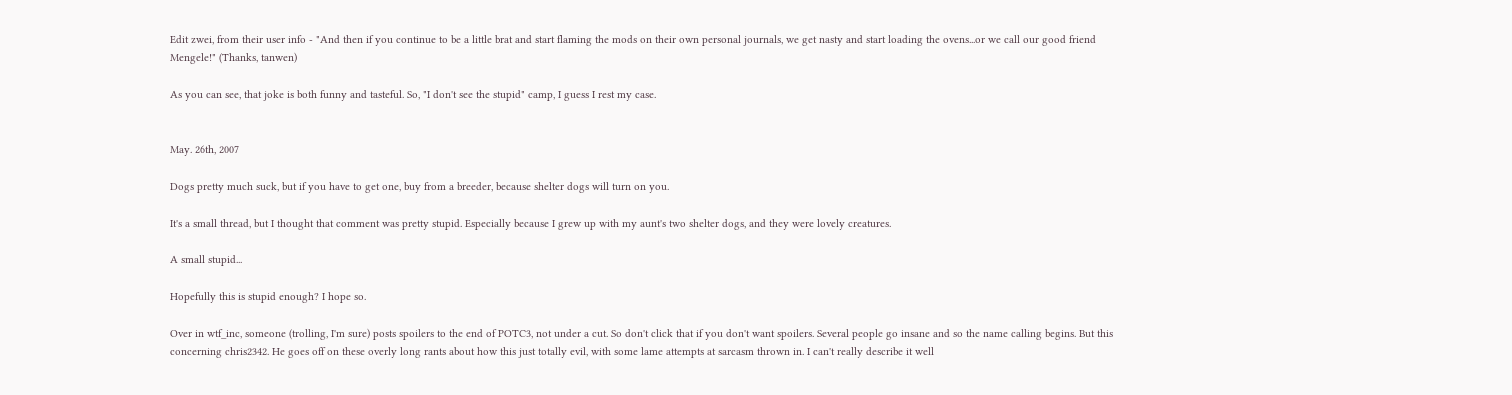Edit zwei, from their user info - "And then if you continue to be a little brat and start flaming the mods on their own personal journals, we get nasty and start loading the ovens...or we call our good friend Mengele!" (Thanks, tanwen)

As you can see, that joke is both funny and tasteful. So, "I don't see the stupid" camp, I guess I rest my case.


May. 26th, 2007

Dogs pretty much suck, but if you have to get one, buy from a breeder, because shelter dogs will turn on you.

It's a small thread, but I thought that comment was pretty stupid. Especially because I grew up with my aunt's two shelter dogs, and they were lovely creatures.

A small stupid...

Hopefully this is stupid enough? I hope so.

Over in wtf_inc, someone (trolling, I'm sure) posts spoilers to the end of POTC3, not under a cut. So don't click that if you don't want spoilers. Several people go insane and so the name calling begins. But this concerning chris2342. He goes off on these overly long rants about how this just totally evil, with some lame attempts at sarcasm thrown in. I can't really describe it well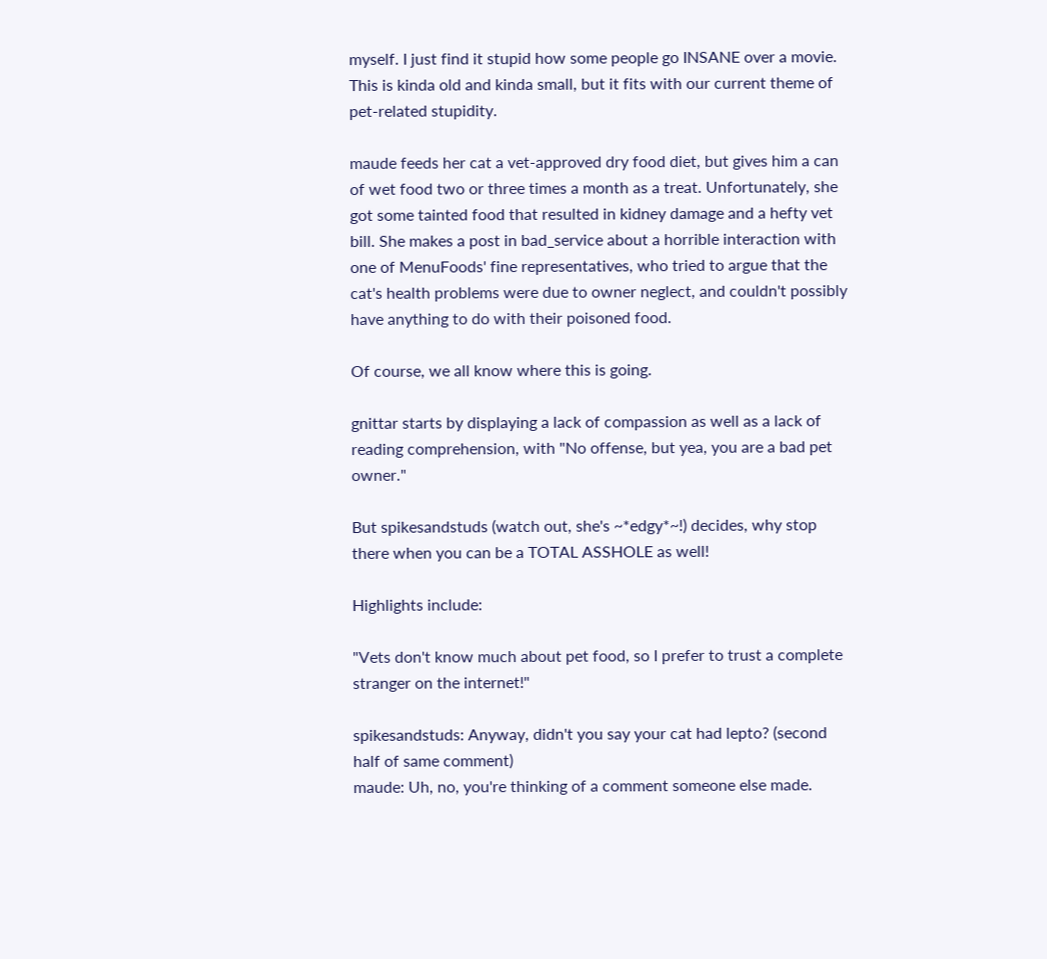myself. I just find it stupid how some people go INSANE over a movie.
This is kinda old and kinda small, but it fits with our current theme of pet-related stupidity.

maude feeds her cat a vet-approved dry food diet, but gives him a can of wet food two or three times a month as a treat. Unfortunately, she got some tainted food that resulted in kidney damage and a hefty vet bill. She makes a post in bad_service about a horrible interaction with one of MenuFoods' fine representatives, who tried to argue that the cat's health problems were due to owner neglect, and couldn't possibly have anything to do with their poisoned food.

Of course, we all know where this is going.

gnittar starts by displaying a lack of compassion as well as a lack of reading comprehension, with "No offense, but yea, you are a bad pet owner."

But spikesandstuds (watch out, she's ~*edgy*~!) decides, why stop there when you can be a TOTAL ASSHOLE as well!

Highlights include:

"Vets don't know much about pet food, so I prefer to trust a complete stranger on the internet!"

spikesandstuds: Anyway, didn't you say your cat had lepto? (second half of same comment)
maude: Uh, no, you're thinking of a comment someone else made.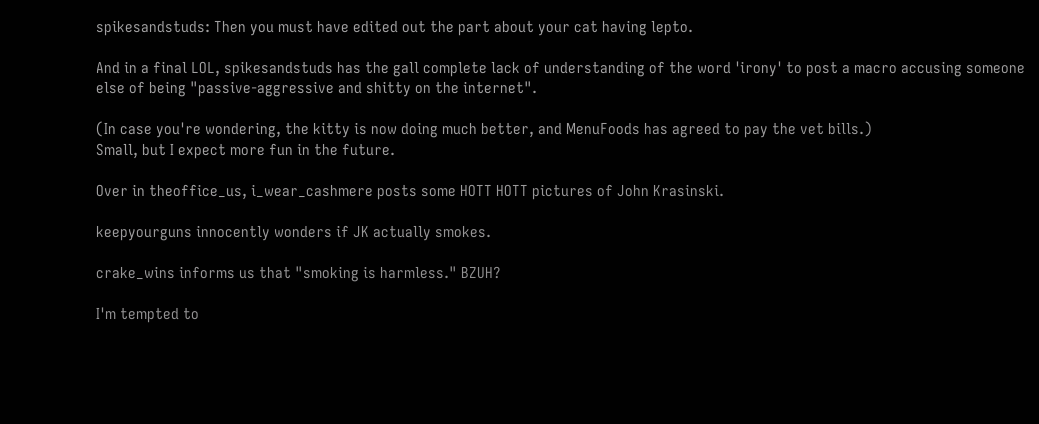spikesandstuds: Then you must have edited out the part about your cat having lepto.

And in a final LOL, spikesandstuds has the gall complete lack of understanding of the word 'irony' to post a macro accusing someone else of being "passive-aggressive and shitty on the internet".

(In case you're wondering, the kitty is now doing much better, and MenuFoods has agreed to pay the vet bills.)
Small, but I expect more fun in the future.

Over in theoffice_us, i_wear_cashmere posts some HOTT HOTT pictures of John Krasinski.

keepyourguns innocently wonders if JK actually smokes.

crake_wins informs us that "smoking is harmless." BZUH?

I'm tempted to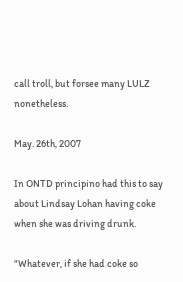call troll, but forsee many LULZ nonetheless.

May. 26th, 2007

In ONTD principino had this to say about Lindsay Lohan having coke when she was driving drunk.

"Whatever, if she had coke so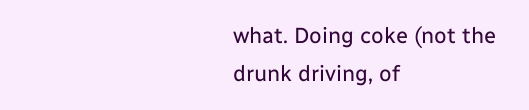what. Doing coke (not the drunk driving, of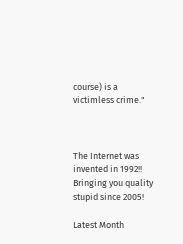course) is a victimless crime."



The Internet was invented in 1992!!
Bringing you quality stupid since 2005!

Latest Month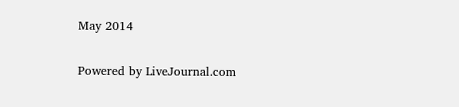May 2014


Powered by LiveJournal.com